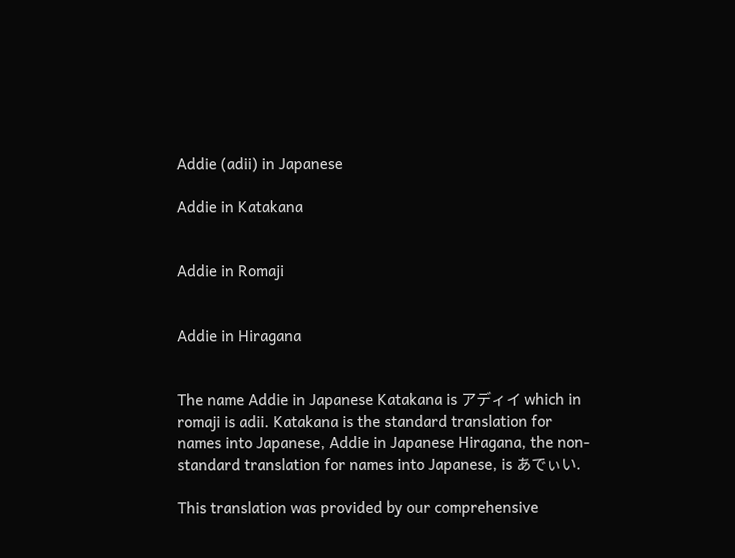Addie (adii) in Japanese

Addie in Katakana


Addie in Romaji


Addie in Hiragana


The name Addie in Japanese Katakana is アディイ which in romaji is adii. Katakana is the standard translation for names into Japanese, Addie in Japanese Hiragana, the non-standard translation for names into Japanese, is あでぃい.

This translation was provided by our comprehensive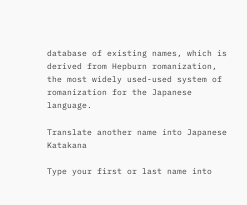database of existing names, which is derived from Hepburn romanization, the most widely used-used system of romanization for the Japanese language.

Translate another name into Japanese Katakana

Type your first or last name into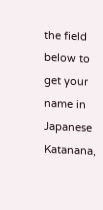the field below to get your name in Japanese Katanana,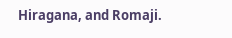Hiragana, and Romaji.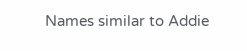Names similar to Addie